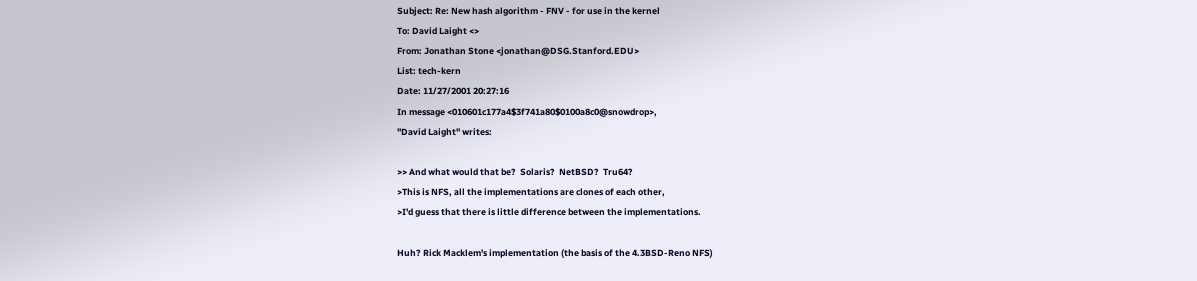Subject: Re: New hash algorithm - FNV - for use in the kernel
To: David Laight <>
From: Jonathan Stone <jonathan@DSG.Stanford.EDU>
List: tech-kern
Date: 11/27/2001 20:27:16
In message <010601c177a4$3f741a80$0100a8c0@snowdrop>,
"David Laight" writes:

>> And what would that be?  Solaris?  NetBSD?  Tru64?
>This is NFS, all the implementations are clones of each other,
>I'd guess that there is little difference between the implementations.

Huh? Rick Macklem's implementation (the basis of the 4.3BSD-Reno NFS)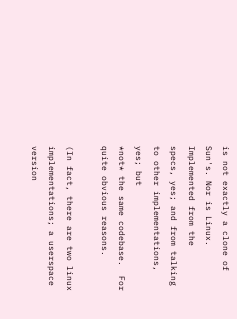is not exactly a clone of Sun's. Nor is Linux. Implemented from the
specs, yes; and from talking to other implementations, yes; but
*not* the same codebase.  For quite obvious reasons.

(In fact, there are two linux implementations; a userspace version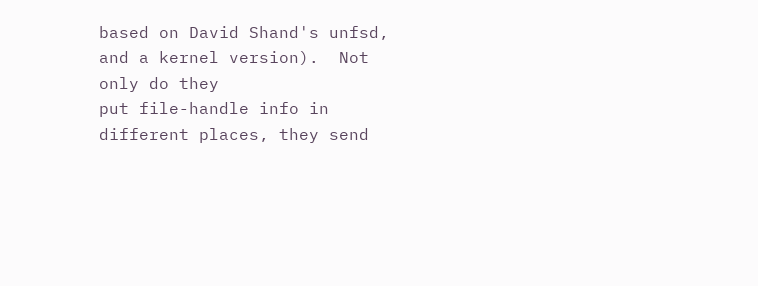based on David Shand's unfsd, and a kernel version).  Not only do they
put file-handle info in different places, they send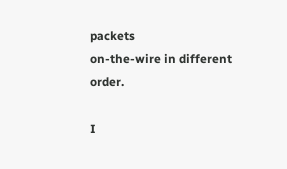packets
on-the-wire in different order.

I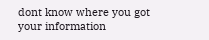dont know where you got your information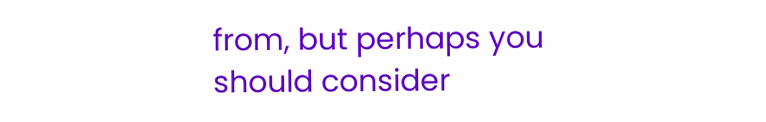from, but perhaps you
should consider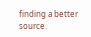finding a better source.